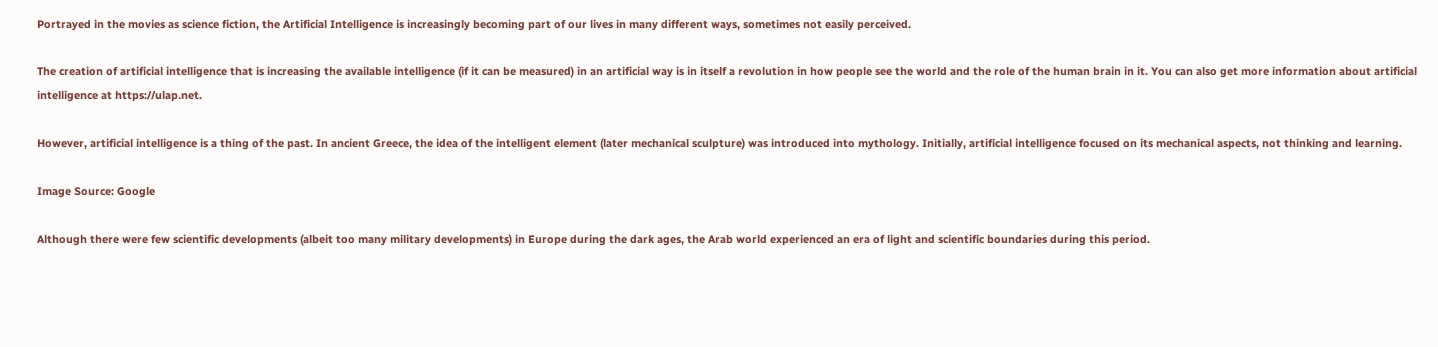Portrayed in the movies as science fiction, the Artificial Intelligence is increasingly becoming part of our lives in many different ways, sometimes not easily perceived.

The creation of artificial intelligence that is increasing the available intelligence (if it can be measured) in an artificial way is in itself a revolution in how people see the world and the role of the human brain in it. You can also get more information about artificial intelligence at https://ulap.net.

However, artificial intelligence is a thing of the past. In ancient Greece, the idea of the intelligent element (later mechanical sculpture) was introduced into mythology. Initially, artificial intelligence focused on its mechanical aspects, not thinking and learning.

Image Source: Google

Although there were few scientific developments (albeit too many military developments) in Europe during the dark ages, the Arab world experienced an era of light and scientific boundaries during this period.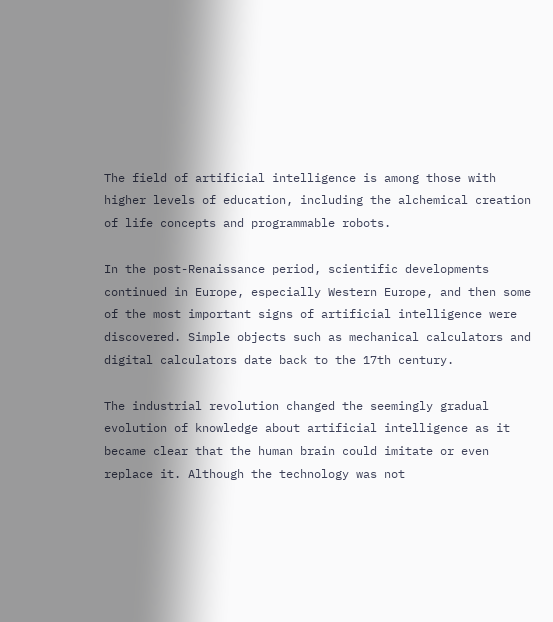The field of artificial intelligence is among those with higher levels of education, including the alchemical creation of life concepts and programmable robots.

In the post-Renaissance period, scientific developments continued in Europe, especially Western Europe, and then some of the most important signs of artificial intelligence were discovered. Simple objects such as mechanical calculators and digital calculators date back to the 17th century.

The industrial revolution changed the seemingly gradual evolution of knowledge about artificial intelligence as it became clear that the human brain could imitate or even replace it. Although the technology was not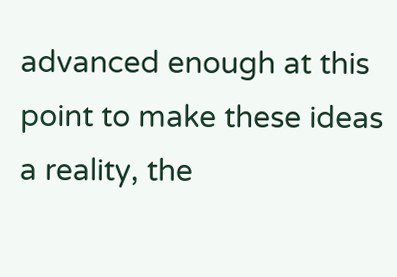advanced enough at this point to make these ideas a reality, the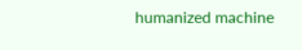humanized machine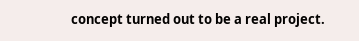concept turned out to be a real project.